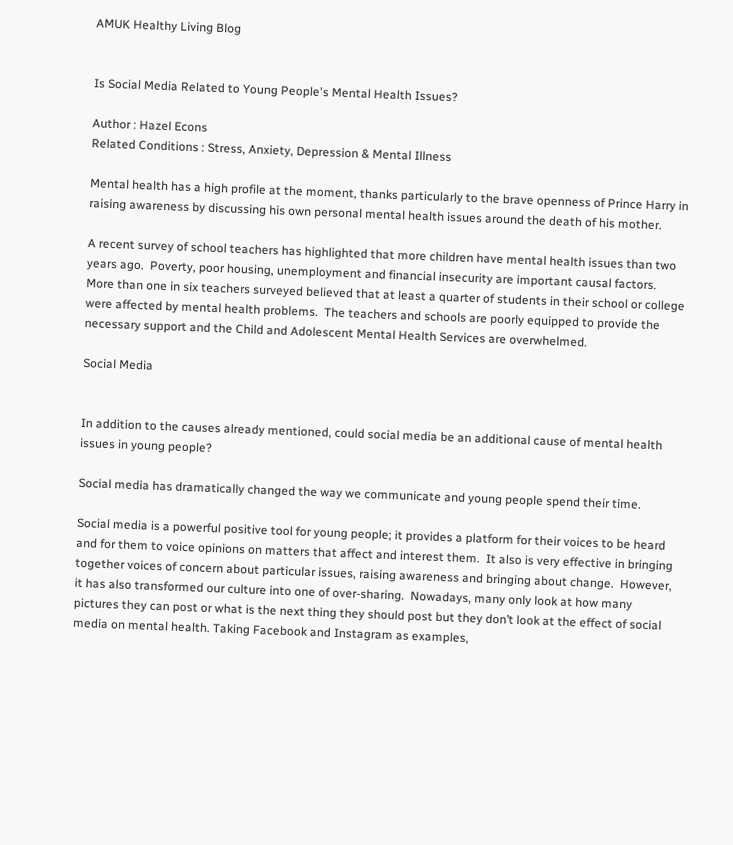AMUK Healthy Living Blog


Is Social Media Related to Young People's Mental Health Issues?

Author : Hazel Econs
Related Conditions : Stress, Anxiety, Depression & Mental Illness

Mental health has a high profile at the moment, thanks particularly to the brave openness of Prince Harry in raising awareness by discussing his own personal mental health issues around the death of his mother.

A recent survey of school teachers has highlighted that more children have mental health issues than two years ago.  Poverty, poor housing, unemployment and financial insecurity are important causal factors.  More than one in six teachers surveyed believed that at least a quarter of students in their school or college were affected by mental health problems.  The teachers and schools are poorly equipped to provide the necessary support and the Child and Adolescent Mental Health Services are overwhelmed.

Social Media


In addition to the causes already mentioned, could social media be an additional cause of mental health issues in young people?

Social media has dramatically changed the way we communicate and young people spend their time.

Social media is a powerful positive tool for young people; it provides a platform for their voices to be heard and for them to voice opinions on matters that affect and interest them.  It also is very effective in bringing together voices of concern about particular issues, raising awareness and bringing about change.  However, it has also transformed our culture into one of over-sharing.  Nowadays, many only look at how many pictures they can post or what is the next thing they should post but they don’t look at the effect of social media on mental health. Taking Facebook and Instagram as examples,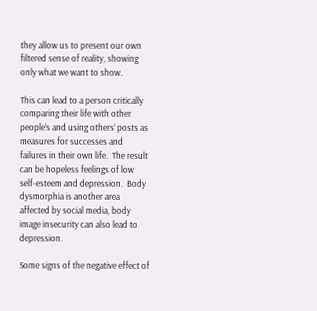they allow us to present our own filtered sense of reality, showing only what we want to show.

This can lead to a person critically comparing their life with other people’s and using others’ posts as measures for successes and failures in their own life.  The result can be hopeless feelings of low self-esteem and depression.  Body dysmorphia is another area affected by social media, body image insecurity can also lead to depression.

Some signs of the negative effect of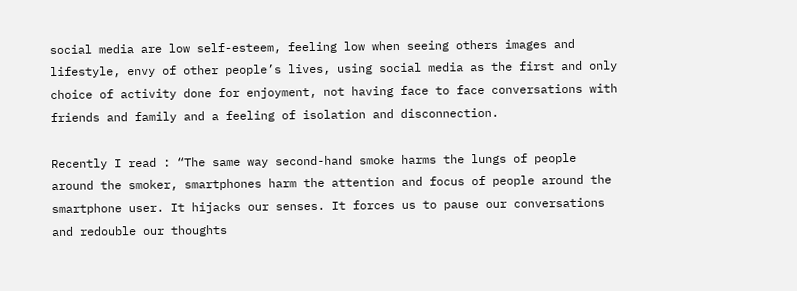social media are low self-esteem, feeling low when seeing others images and lifestyle, envy of other people’s lives, using social media as the first and only choice of activity done for enjoyment, not having face to face conversations with friends and family and a feeling of isolation and disconnection.

Recently I read : “The same way second-hand smoke harms the lungs of people around the smoker, smartphones harm the attention and focus of people around the smartphone user. It hijacks our senses. It forces us to pause our conversations and redouble our thoughts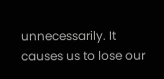unnecessarily. It causes us to lose our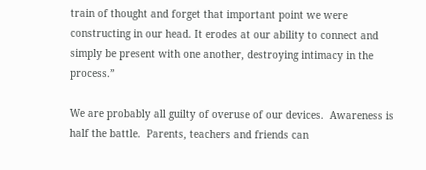train of thought and forget that important point we were constructing in our head. It erodes at our ability to connect and simply be present with one another, destroying intimacy in the process.”

We are probably all guilty of overuse of our devices.  Awareness is half the battle.  Parents, teachers and friends can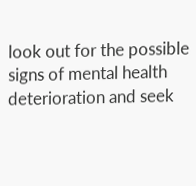look out for the possible signs of mental health deterioration and seek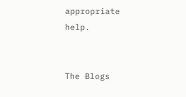appropriate help.


The Blogs